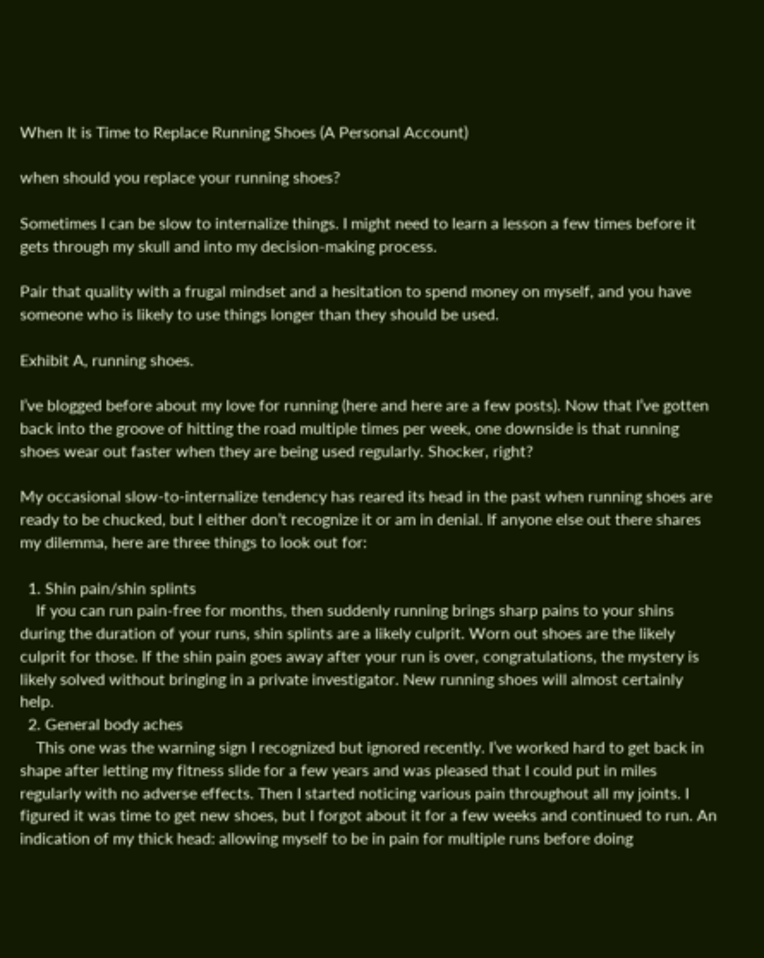When It is Time to Replace Running Shoes (A Personal Account)

when should you replace your running shoes?

Sometimes I can be slow to internalize things. I might need to learn a lesson a few times before it gets through my skull and into my decision-making process.

Pair that quality with a frugal mindset and a hesitation to spend money on myself, and you have someone who is likely to use things longer than they should be used.

Exhibit A, running shoes.

I’ve blogged before about my love for running (here and here are a few posts). Now that I’ve gotten back into the groove of hitting the road multiple times per week, one downside is that running shoes wear out faster when they are being used regularly. Shocker, right?

My occasional slow-to-internalize tendency has reared its head in the past when running shoes are ready to be chucked, but I either don’t recognize it or am in denial. If anyone else out there shares my dilemma, here are three things to look out for:

  1. Shin pain/shin splints
    If you can run pain-free for months, then suddenly running brings sharp pains to your shins during the duration of your runs, shin splints are a likely culprit. Worn out shoes are the likely culprit for those. If the shin pain goes away after your run is over, congratulations, the mystery is likely solved without bringing in a private investigator. New running shoes will almost certainly help.
  2. General body aches
    This one was the warning sign I recognized but ignored recently. I’ve worked hard to get back in shape after letting my fitness slide for a few years and was pleased that I could put in miles regularly with no adverse effects. Then I started noticing various pain throughout all my joints. I figured it was time to get new shoes, but I forgot about it for a few weeks and continued to run. An indication of my thick head: allowing myself to be in pain for multiple runs before doing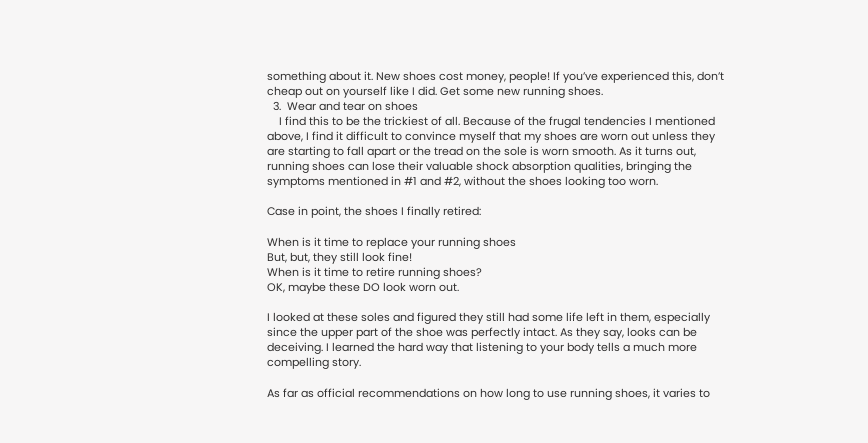something about it. New shoes cost money, people! If you’ve experienced this, don’t cheap out on yourself like I did. Get some new running shoes.
  3.  Wear and tear on shoes
    I find this to be the trickiest of all. Because of the frugal tendencies I mentioned above, I find it difficult to convince myself that my shoes are worn out unless they are starting to fall apart or the tread on the sole is worn smooth. As it turns out, running shoes can lose their valuable shock absorption qualities, bringing the symptoms mentioned in #1 and #2, without the shoes looking too worn.

Case in point, the shoes I finally retired:

When is it time to replace your running shoes
But, but, they still look fine!
When is it time to retire running shoes?
OK, maybe these DO look worn out.

I looked at these soles and figured they still had some life left in them, especially since the upper part of the shoe was perfectly intact. As they say, looks can be deceiving. I learned the hard way that listening to your body tells a much more compelling story.

As far as official recommendations on how long to use running shoes, it varies to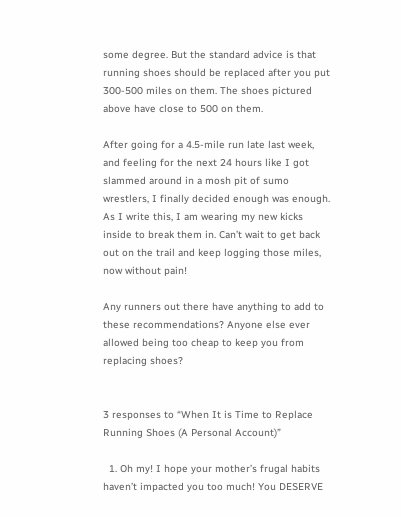some degree. But the standard advice is that running shoes should be replaced after you put 300-500 miles on them. The shoes pictured above have close to 500 on them.

After going for a 4.5-mile run late last week, and feeling for the next 24 hours like I got slammed around in a mosh pit of sumo wrestlers, I finally decided enough was enough. As I write this, I am wearing my new kicks inside to break them in. Can’t wait to get back out on the trail and keep logging those miles, now without pain!

Any runners out there have anything to add to these recommendations? Anyone else ever allowed being too cheap to keep you from replacing shoes?


3 responses to “When It is Time to Replace Running Shoes (A Personal Account)”

  1. Oh my! I hope your mother’s frugal habits haven’t impacted you too much! You DESERVE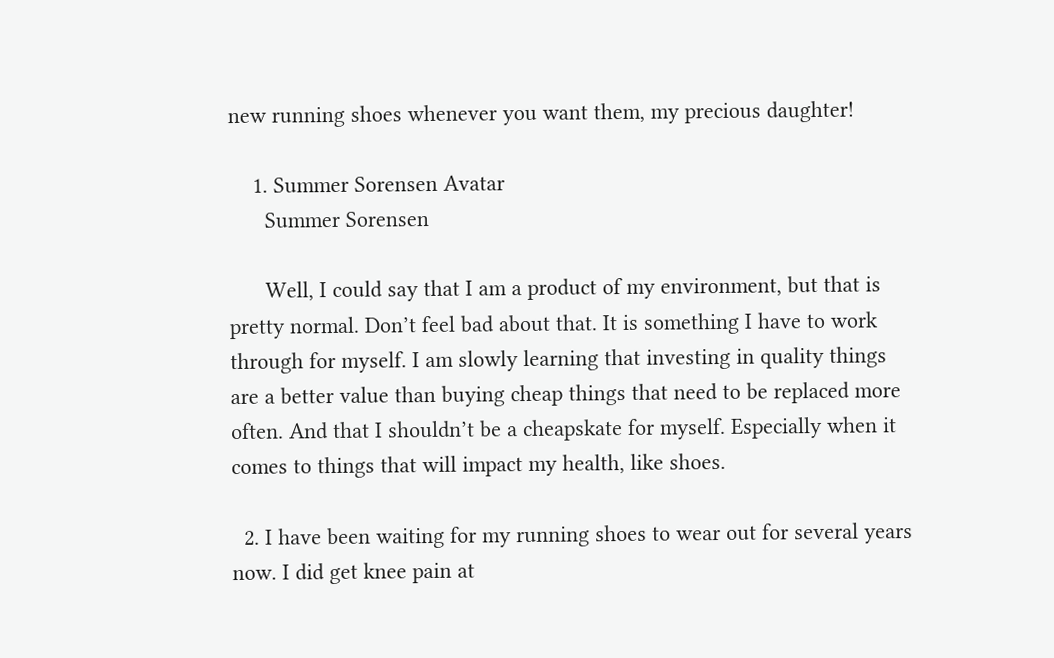new running shoes whenever you want them, my precious daughter!

    1. Summer Sorensen Avatar
      Summer Sorensen

      Well, I could say that I am a product of my environment, but that is pretty normal. Don’t feel bad about that. It is something I have to work through for myself. I am slowly learning that investing in quality things are a better value than buying cheap things that need to be replaced more often. And that I shouldn’t be a cheapskate for myself. Especially when it comes to things that will impact my health, like shoes.

  2. I have been waiting for my running shoes to wear out for several years now. I did get knee pain at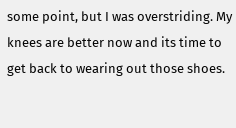some point, but I was overstriding. My knees are better now and its time to get back to wearing out those shoes.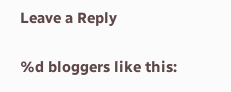Leave a Reply

%d bloggers like this: